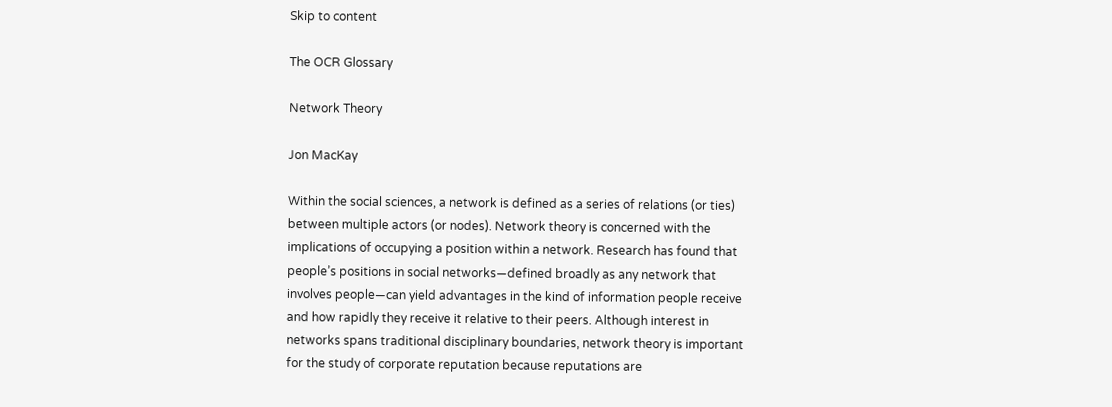Skip to content

The OCR Glossary

Network Theory

Jon MacKay

Within the social sciences, a network is defined as a series of relations (or ties) between multiple actors (or nodes). Network theory is concerned with the implications of occupying a position within a network. Research has found that people’s positions in social networks—defined broadly as any network that involves people—can yield advantages in the kind of information people receive and how rapidly they receive it relative to their peers. Although interest in networks spans traditional disciplinary boundaries, network theory is important for the study of corporate reputation because reputations are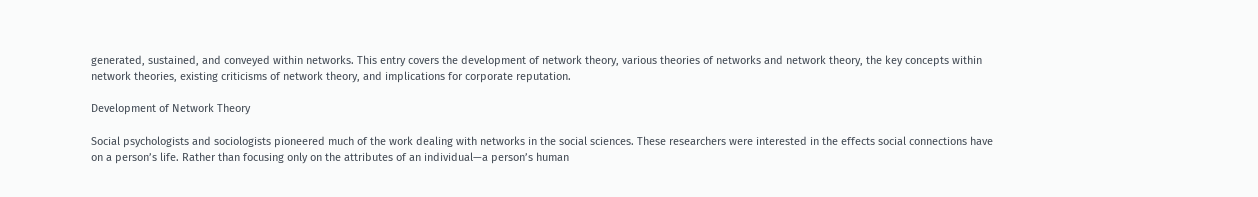generated, sustained, and conveyed within networks. This entry covers the development of network theory, various theories of networks and network theory, the key concepts within network theories, existing criticisms of network theory, and implications for corporate reputation.

Development of Network Theory

Social psychologists and sociologists pioneered much of the work dealing with networks in the social sciences. These researchers were interested in the effects social connections have on a person’s life. Rather than focusing only on the attributes of an individual—a person’s human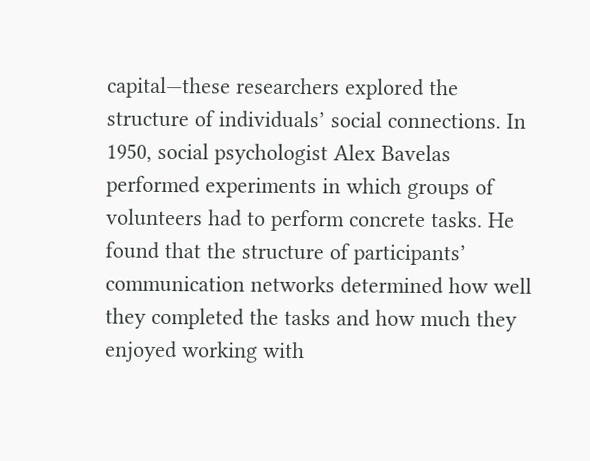capital—these researchers explored the structure of individuals’ social connections. In 1950, social psychologist Alex Bavelas performed experiments in which groups of volunteers had to perform concrete tasks. He found that the structure of participants’ communication networks determined how well they completed the tasks and how much they enjoyed working with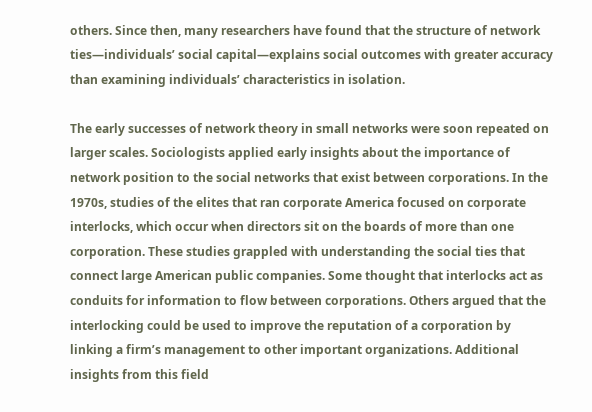others. Since then, many researchers have found that the structure of network ties—individuals’ social capital—explains social outcomes with greater accuracy than examining individuals’ characteristics in isolation.

The early successes of network theory in small networks were soon repeated on larger scales. Sociologists applied early insights about the importance of network position to the social networks that exist between corporations. In the 1970s, studies of the elites that ran corporate America focused on corporate interlocks, which occur when directors sit on the boards of more than one corporation. These studies grappled with understanding the social ties that connect large American public companies. Some thought that interlocks act as conduits for information to flow between corporations. Others argued that the interlocking could be used to improve the reputation of a corporation by linking a firm’s management to other important organizations. Additional insights from this field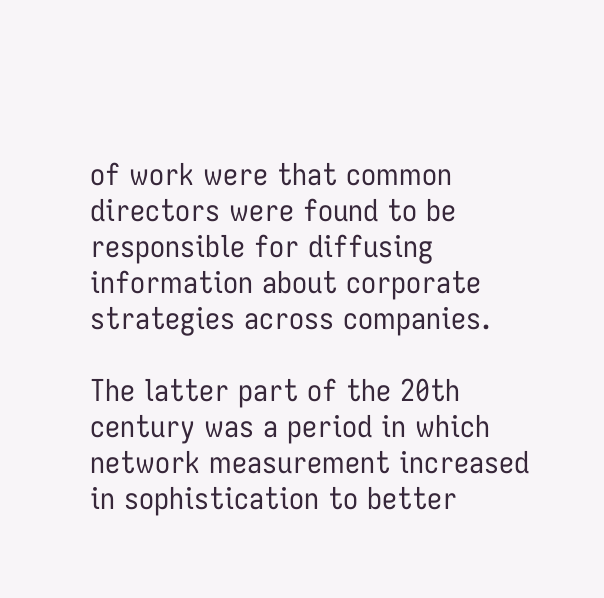of work were that common directors were found to be responsible for diffusing information about corporate strategies across companies.

The latter part of the 20th century was a period in which network measurement increased in sophistication to better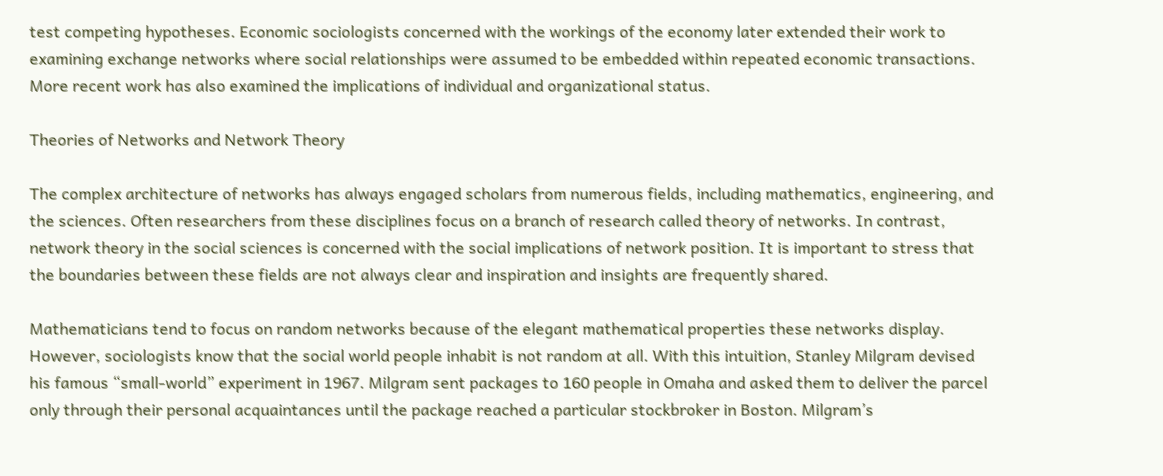test competing hypotheses. Economic sociologists concerned with the workings of the economy later extended their work to examining exchange networks where social relationships were assumed to be embedded within repeated economic transactions. More recent work has also examined the implications of individual and organizational status.

Theories of Networks and Network Theory

The complex architecture of networks has always engaged scholars from numerous fields, including mathematics, engineering, and the sciences. Often researchers from these disciplines focus on a branch of research called theory of networks. In contrast, network theory in the social sciences is concerned with the social implications of network position. It is important to stress that the boundaries between these fields are not always clear and inspiration and insights are frequently shared.

Mathematicians tend to focus on random networks because of the elegant mathematical properties these networks display. However, sociologists know that the social world people inhabit is not random at all. With this intuition, Stanley Milgram devised his famous “small-world” experiment in 1967. Milgram sent packages to 160 people in Omaha and asked them to deliver the parcel only through their personal acquaintances until the package reached a particular stockbroker in Boston. Milgram’s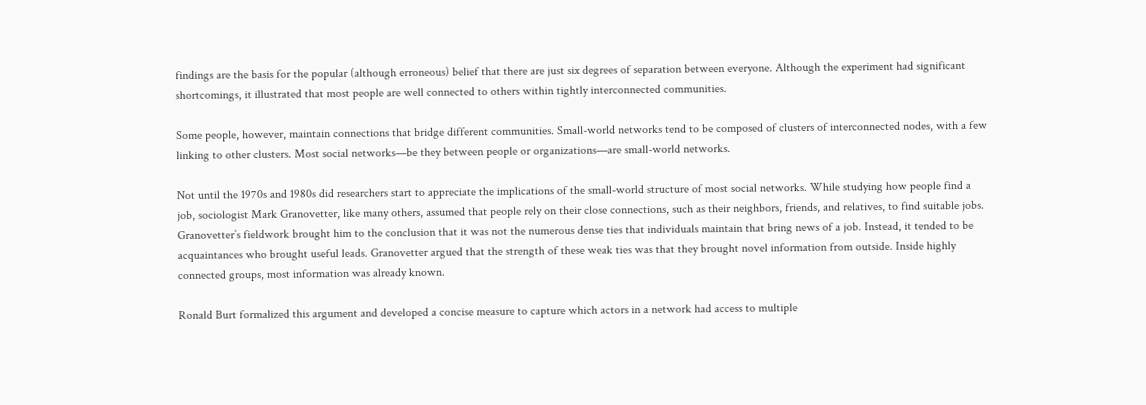findings are the basis for the popular (although erroneous) belief that there are just six degrees of separation between everyone. Although the experiment had significant shortcomings, it illustrated that most people are well connected to others within tightly interconnected communities.

Some people, however, maintain connections that bridge different communities. Small-world networks tend to be composed of clusters of interconnected nodes, with a few linking to other clusters. Most social networks—be they between people or organizations—are small-world networks.

Not until the 1970s and 1980s did researchers start to appreciate the implications of the small-world structure of most social networks. While studying how people find a job, sociologist Mark Granovetter, like many others, assumed that people rely on their close connections, such as their neighbors, friends, and relatives, to find suitable jobs. Granovetter’s fieldwork brought him to the conclusion that it was not the numerous dense ties that individuals maintain that bring news of a job. Instead, it tended to be acquaintances who brought useful leads. Granovetter argued that the strength of these weak ties was that they brought novel information from outside. Inside highly connected groups, most information was already known.

Ronald Burt formalized this argument and developed a concise measure to capture which actors in a network had access to multiple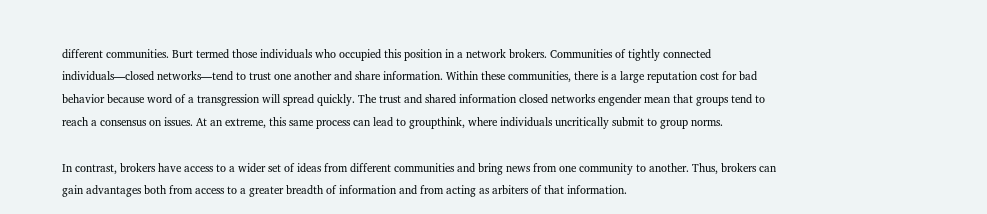different communities. Burt termed those individuals who occupied this position in a network brokers. Communities of tightly connected individuals—closed networks—tend to trust one another and share information. Within these communities, there is a large reputation cost for bad behavior because word of a transgression will spread quickly. The trust and shared information closed networks engender mean that groups tend to reach a consensus on issues. At an extreme, this same process can lead to groupthink, where individuals uncritically submit to group norms.

In contrast, brokers have access to a wider set of ideas from different communities and bring news from one community to another. Thus, brokers can gain advantages both from access to a greater breadth of information and from acting as arbiters of that information.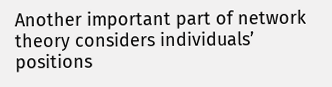Another important part of network theory considers individuals’ positions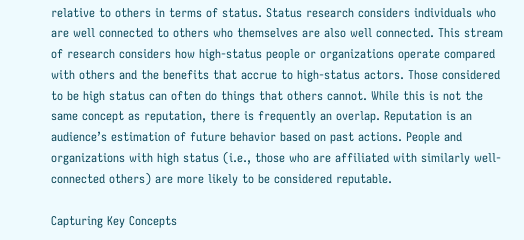relative to others in terms of status. Status research considers individuals who are well connected to others who themselves are also well connected. This stream of research considers how high-status people or organizations operate compared with others and the benefits that accrue to high-status actors. Those considered to be high status can often do things that others cannot. While this is not the same concept as reputation, there is frequently an overlap. Reputation is an audience’s estimation of future behavior based on past actions. People and organizations with high status (i.e., those who are affiliated with similarly well-connected others) are more likely to be considered reputable.

Capturing Key Concepts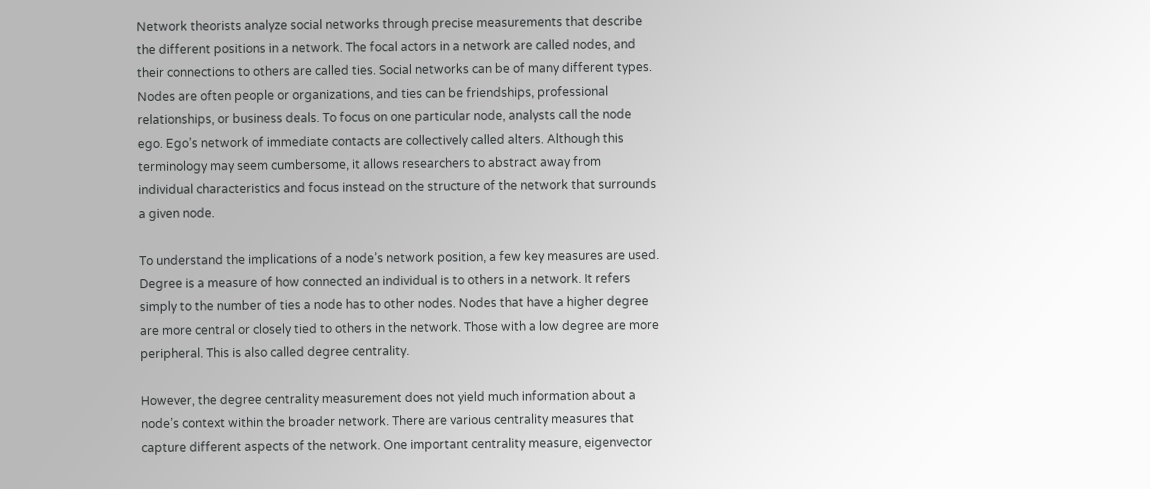Network theorists analyze social networks through precise measurements that describe the different positions in a network. The focal actors in a network are called nodes, and their connections to others are called ties. Social networks can be of many different types. Nodes are often people or organizations, and ties can be friendships, professional relationships, or business deals. To focus on one particular node, analysts call the node ego. Ego’s network of immediate contacts are collectively called alters. Although this terminology may seem cumbersome, it allows researchers to abstract away from individual characteristics and focus instead on the structure of the network that surrounds a given node.

To understand the implications of a node’s network position, a few key measures are used. Degree is a measure of how connected an individual is to others in a network. It refers simply to the number of ties a node has to other nodes. Nodes that have a higher degree are more central or closely tied to others in the network. Those with a low degree are more peripheral. This is also called degree centrality.

However, the degree centrality measurement does not yield much information about a node’s context within the broader network. There are various centrality measures that capture different aspects of the network. One important centrality measure, eigenvector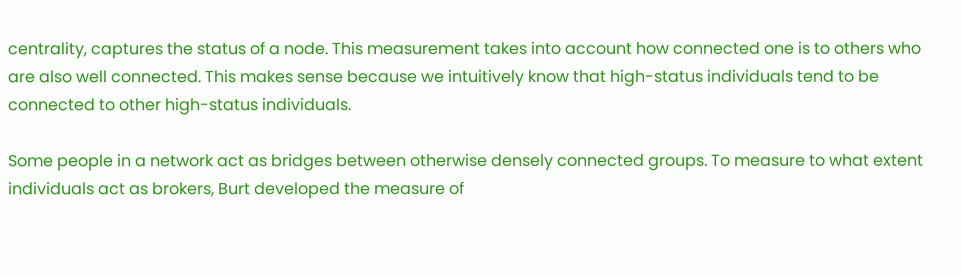centrality, captures the status of a node. This measurement takes into account how connected one is to others who are also well connected. This makes sense because we intuitively know that high-status individuals tend to be connected to other high-status individuals.

Some people in a network act as bridges between otherwise densely connected groups. To measure to what extent individuals act as brokers, Burt developed the measure of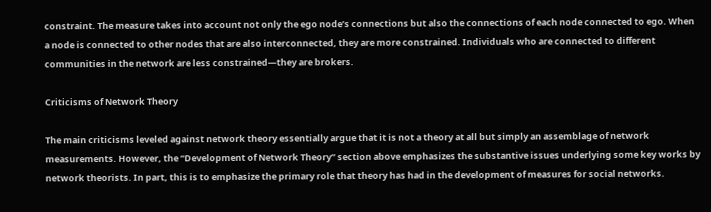constraint. The measure takes into account not only the ego node’s connections but also the connections of each node connected to ego. When a node is connected to other nodes that are also interconnected, they are more constrained. Individuals who are connected to different communities in the network are less constrained—they are brokers.

Criticisms of Network Theory

The main criticisms leveled against network theory essentially argue that it is not a theory at all but simply an assemblage of network measurements. However, the “Development of Network Theory” section above emphasizes the substantive issues underlying some key works by network theorists. In part, this is to emphasize the primary role that theory has had in the development of measures for social networks.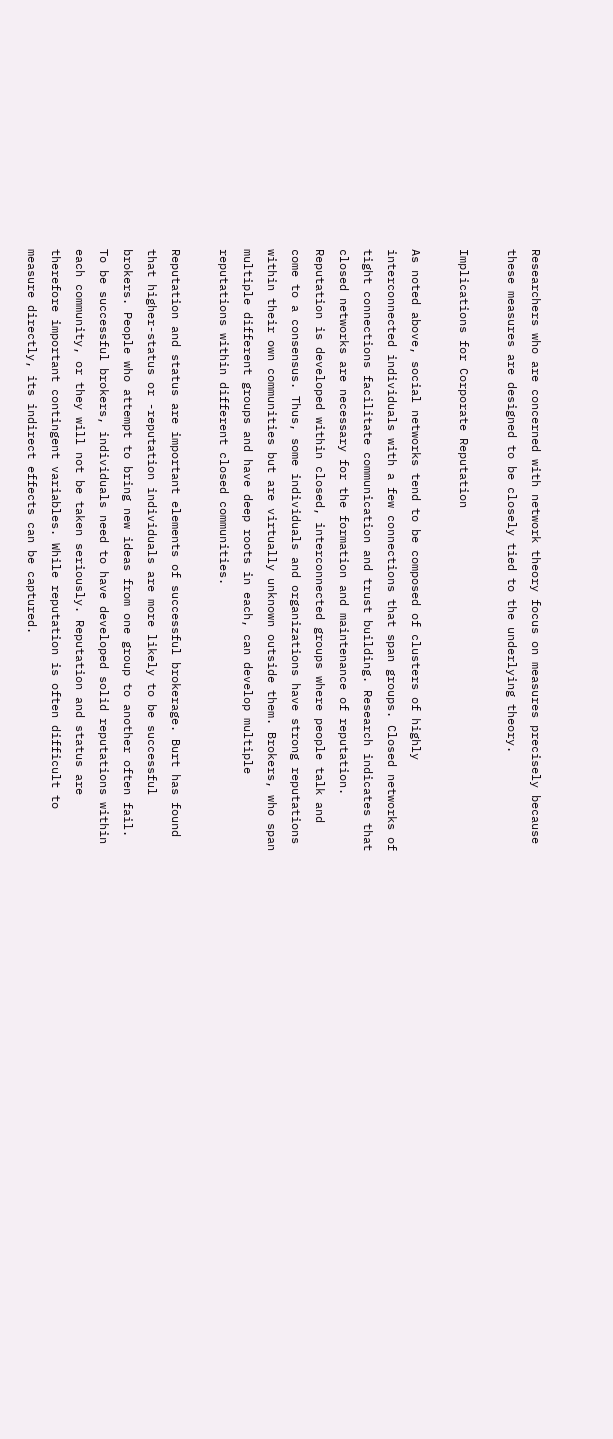Researchers who are concerned with network theory focus on measures precisely because these measures are designed to be closely tied to the underlying theory.

Implications for Corporate Reputation

As noted above, social networks tend to be composed of clusters of highly interconnected individuals with a few connections that span groups. Closed networks of tight connections facilitate communication and trust building. Research indicates that closed networks are necessary for the formation and maintenance of reputation. Reputation is developed within closed, interconnected groups where people talk and come to a consensus. Thus, some individuals and organizations have strong reputations within their own communities but are virtually unknown outside them. Brokers, who span multiple different groups and have deep roots in each, can develop multiple reputations within different closed communities.

Reputation and status are important elements of successful brokerage. Burt has found that higher-status or -reputation individuals are more likely to be successful brokers. People who attempt to bring new ideas from one group to another often fail. To be successful brokers, individuals need to have developed solid reputations within each community, or they will not be taken seriously. Reputation and status are therefore important contingent variables. While reputation is often difficult to measure directly, its indirect effects can be captured.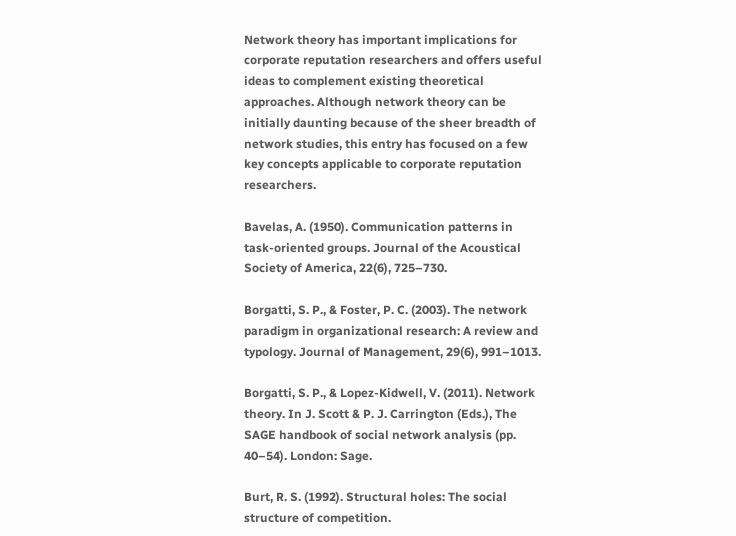Network theory has important implications for corporate reputation researchers and offers useful ideas to complement existing theoretical approaches. Although network theory can be initially daunting because of the sheer breadth of network studies, this entry has focused on a few key concepts applicable to corporate reputation researchers.

Bavelas, A. (1950). Communication patterns in task-oriented groups. Journal of the Acoustical Society of America, 22(6), 725–730.

Borgatti, S. P., & Foster, P. C. (2003). The network paradigm in organizational research: A review and typology. Journal of Management, 29(6), 991–1013.

Borgatti, S. P., & Lopez-Kidwell, V. (2011). Network theory. In J. Scott & P. J. Carrington (Eds.), The SAGE handbook of social network analysis (pp. 40–54). London: Sage.

Burt, R. S. (1992). Structural holes: The social structure of competition.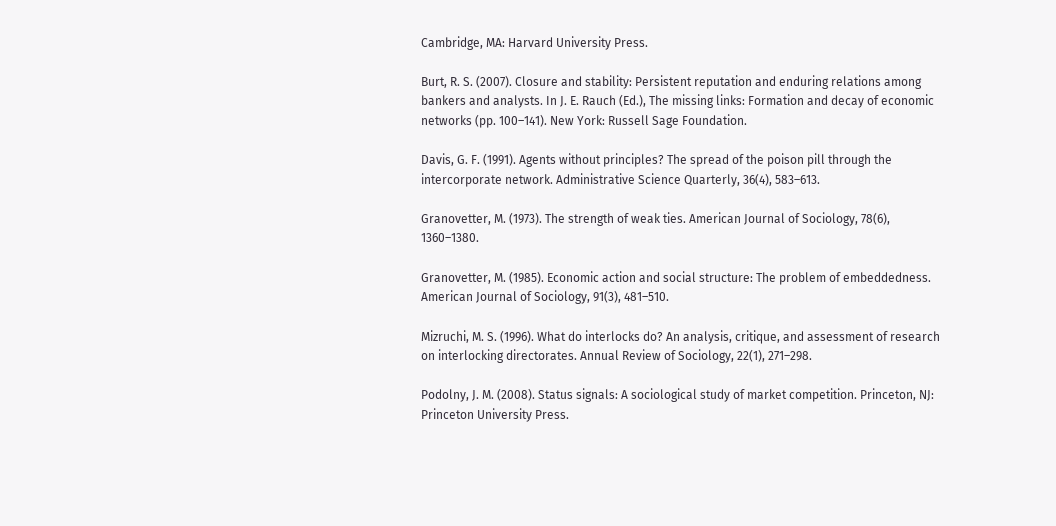Cambridge, MA: Harvard University Press.

Burt, R. S. (2007). Closure and stability: Persistent reputation and enduring relations among bankers and analysts. In J. E. Rauch (Ed.), The missing links: Formation and decay of economic networks (pp. 100–141). New York: Russell Sage Foundation.

Davis, G. F. (1991). Agents without principles? The spread of the poison pill through the intercorporate network. Administrative Science Quarterly, 36(4), 583–613.

Granovetter, M. (1973). The strength of weak ties. American Journal of Sociology, 78(6), 1360–1380.

Granovetter, M. (1985). Economic action and social structure: The problem of embeddedness. American Journal of Sociology, 91(3), 481–510.

Mizruchi, M. S. (1996). What do interlocks do? An analysis, critique, and assessment of research on interlocking directorates. Annual Review of Sociology, 22(1), 271–298.

Podolny, J. M. (2008). Status signals: A sociological study of market competition. Princeton, NJ: Princeton University Press.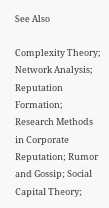See Also

Complexity Theory; Network Analysis; Reputation Formation; Research Methods in Corporate Reputation; Rumor and Gossip; Social Capital Theory;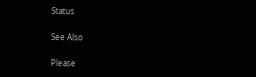Status

See Also

Please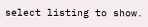select listing to show.